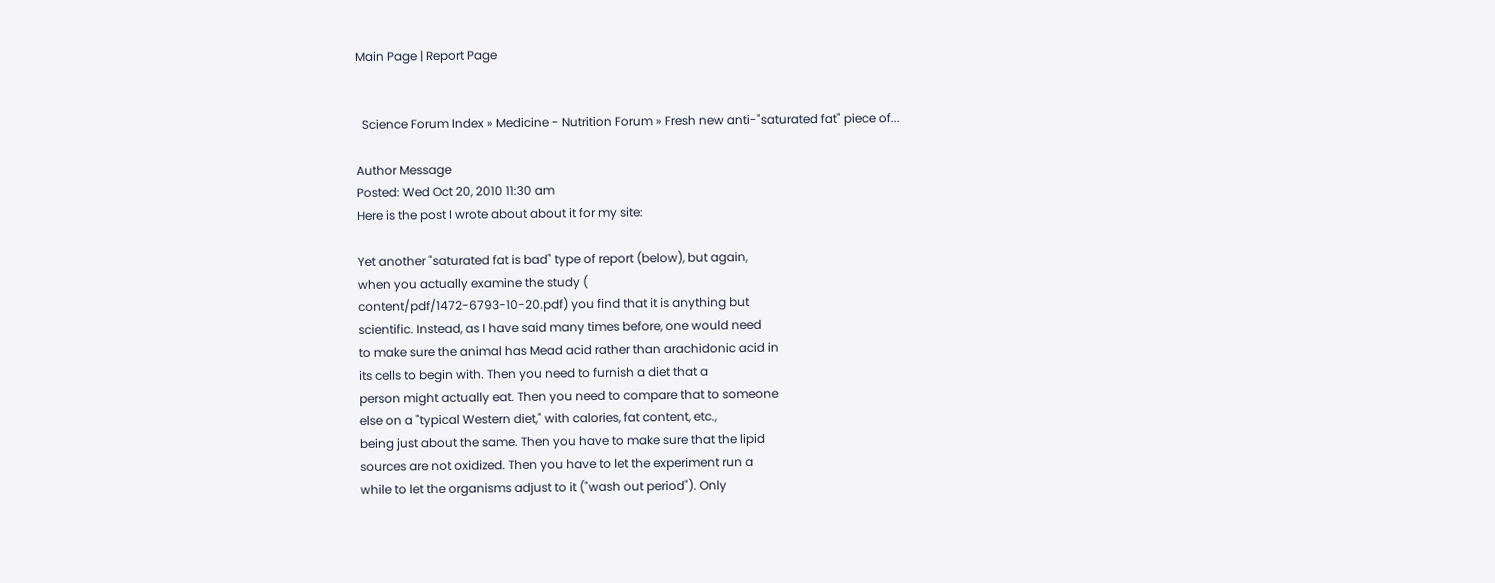Main Page | Report Page


  Science Forum Index » Medicine - Nutrition Forum » Fresh new anti-"saturated fat" piece of...

Author Message
Posted: Wed Oct 20, 2010 11:30 am
Here is the post I wrote about about it for my site:

Yet another "saturated fat is bad" type of report (below), but again,
when you actually examine the study (
content/pdf/1472-6793-10-20.pdf) you find that it is anything but
scientific. Instead, as I have said many times before, one would need
to make sure the animal has Mead acid rather than arachidonic acid in
its cells to begin with. Then you need to furnish a diet that a
person might actually eat. Then you need to compare that to someone
else on a "typical Western diet," with calories, fat content, etc.,
being just about the same. Then you have to make sure that the lipid
sources are not oxidized. Then you have to let the experiment run a
while to let the organisms adjust to it ("wash out period"). Only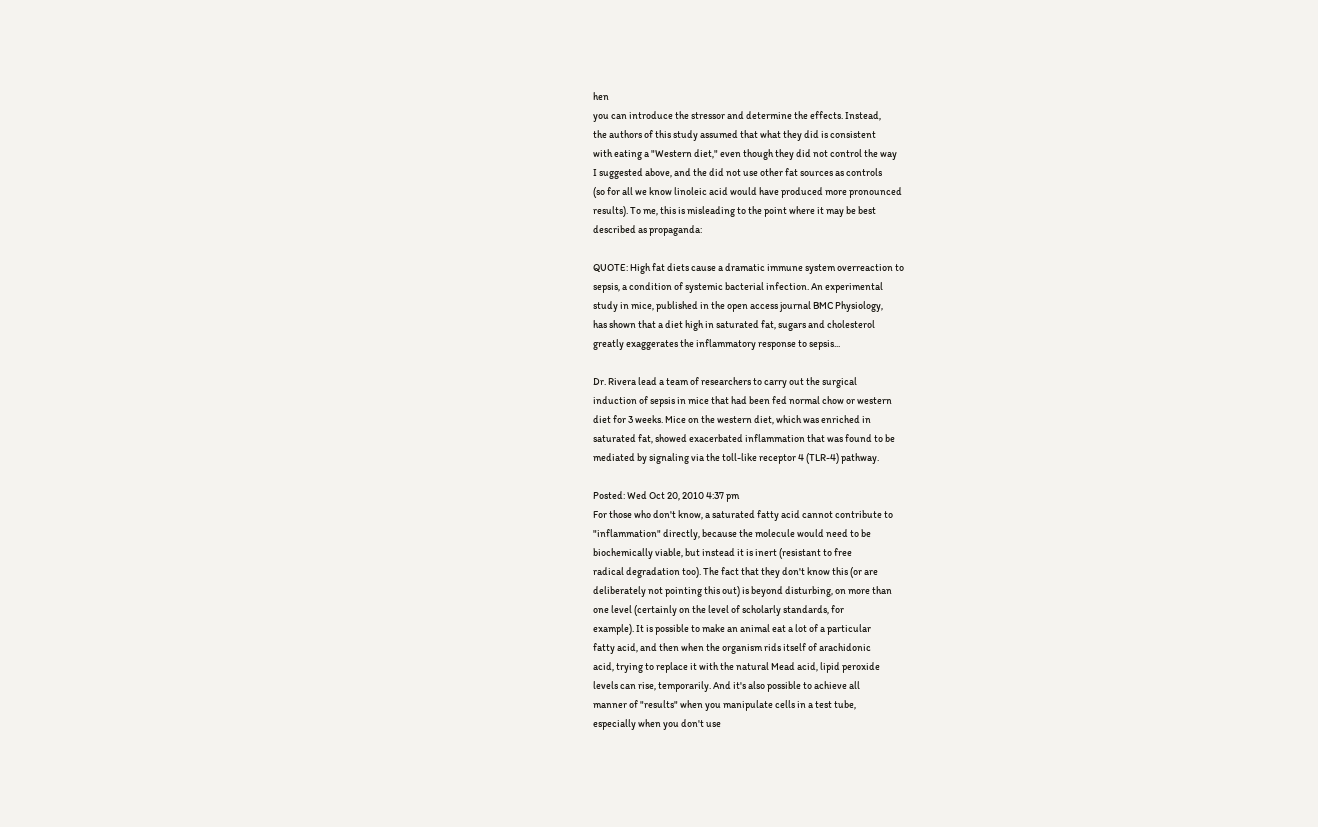hen
you can introduce the stressor and determine the effects. Instead,
the authors of this study assumed that what they did is consistent
with eating a "Western diet," even though they did not control the way
I suggested above, and the did not use other fat sources as controls
(so for all we know linoleic acid would have produced more pronounced
results). To me, this is misleading to the point where it may be best
described as propaganda:

QUOTE: High fat diets cause a dramatic immune system overreaction to
sepsis, a condition of systemic bacterial infection. An experimental
study in mice, published in the open access journal BMC Physiology,
has shown that a diet high in saturated fat, sugars and cholesterol
greatly exaggerates the inflammatory response to sepsis...

Dr. Rivera lead a team of researchers to carry out the surgical
induction of sepsis in mice that had been fed normal chow or western
diet for 3 weeks. Mice on the western diet, which was enriched in
saturated fat, showed exacerbated inflammation that was found to be
mediated by signaling via the toll-like receptor 4 (TLR-4) pathway.

Posted: Wed Oct 20, 2010 4:37 pm
For those who don't know, a saturated fatty acid cannot contribute to
"inflammation" directly, because the molecule would need to be
biochemically viable, but instead it is inert (resistant to free
radical degradation too). The fact that they don't know this (or are
deliberately not pointing this out) is beyond disturbing, on more than
one level (certainly on the level of scholarly standards, for
example). It is possible to make an animal eat a lot of a particular
fatty acid, and then when the organism rids itself of arachidonic
acid, trying to replace it with the natural Mead acid, lipid peroxide
levels can rise, temporarily. And it's also possible to achieve all
manner of "results" when you manipulate cells in a test tube,
especially when you don't use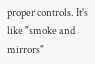proper controls. It's like "smoke and
mirrors"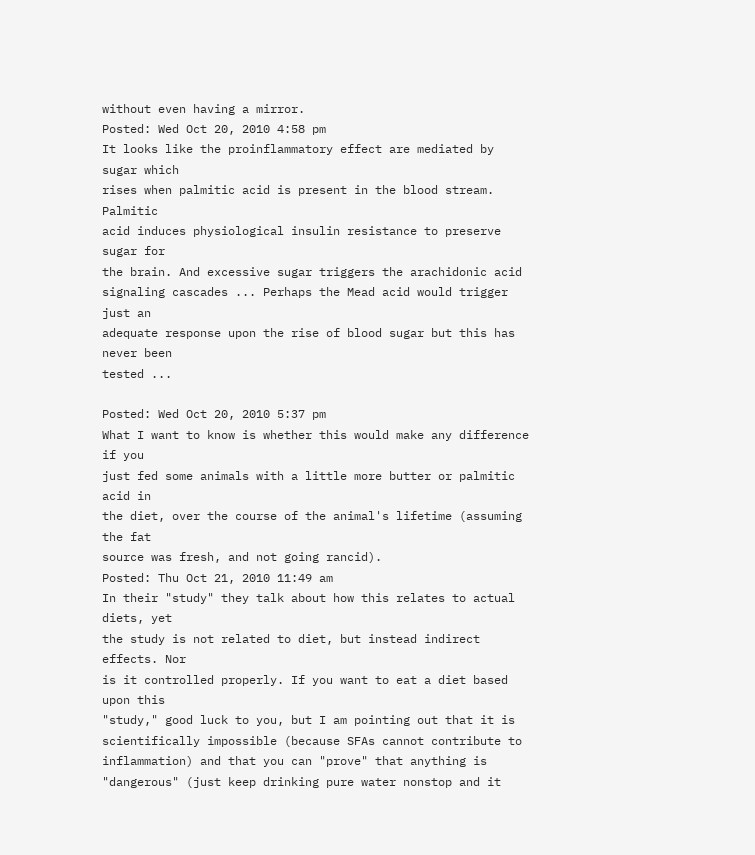without even having a mirror.
Posted: Wed Oct 20, 2010 4:58 pm
It looks like the proinflammatory effect are mediated by sugar which
rises when palmitic acid is present in the blood stream. Palmitic
acid induces physiological insulin resistance to preserve sugar for
the brain. And excessive sugar triggers the arachidonic acid
signaling cascades ... Perhaps the Mead acid would trigger just an
adequate response upon the rise of blood sugar but this has never been
tested ...

Posted: Wed Oct 20, 2010 5:37 pm
What I want to know is whether this would make any difference if you
just fed some animals with a little more butter or palmitic acid in
the diet, over the course of the animal's lifetime (assuming the fat
source was fresh, and not going rancid).
Posted: Thu Oct 21, 2010 11:49 am
In their "study" they talk about how this relates to actual diets, yet
the study is not related to diet, but instead indirect effects. Nor
is it controlled properly. If you want to eat a diet based upon this
"study," good luck to you, but I am pointing out that it is
scientifically impossible (because SFAs cannot contribute to
inflammation) and that you can "prove" that anything is
"dangerous" (just keep drinking pure water nonstop and it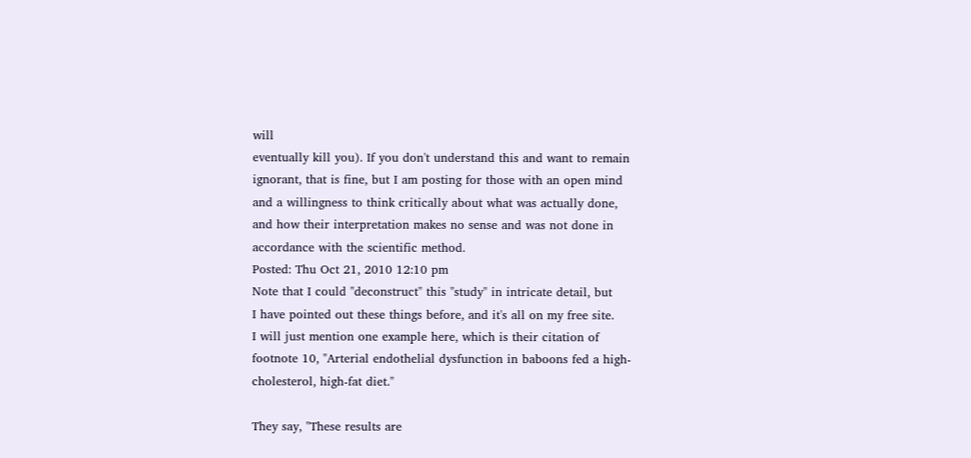will
eventually kill you). If you don't understand this and want to remain
ignorant, that is fine, but I am posting for those with an open mind
and a willingness to think critically about what was actually done,
and how their interpretation makes no sense and was not done in
accordance with the scientific method.
Posted: Thu Oct 21, 2010 12:10 pm
Note that I could "deconstruct" this "study" in intricate detail, but
I have pointed out these things before, and it's all on my free site.
I will just mention one example here, which is their citation of
footnote 10, "Arterial endothelial dysfunction in baboons fed a high-
cholesterol, high-fat diet."

They say, "These results are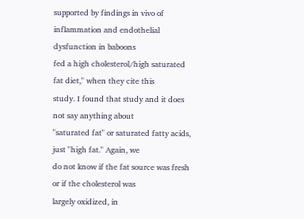supported by findings in vivo of inflammation and endothelial
dysfunction in baboons
fed a high cholesterol/high saturated fat diet," when they cite this
study. I found that study and it does not say anything about
"saturated fat" or saturated fatty acids, just "high fat." Again, we
do not know if the fat source was fresh or if the cholesterol was
largely oxidized, in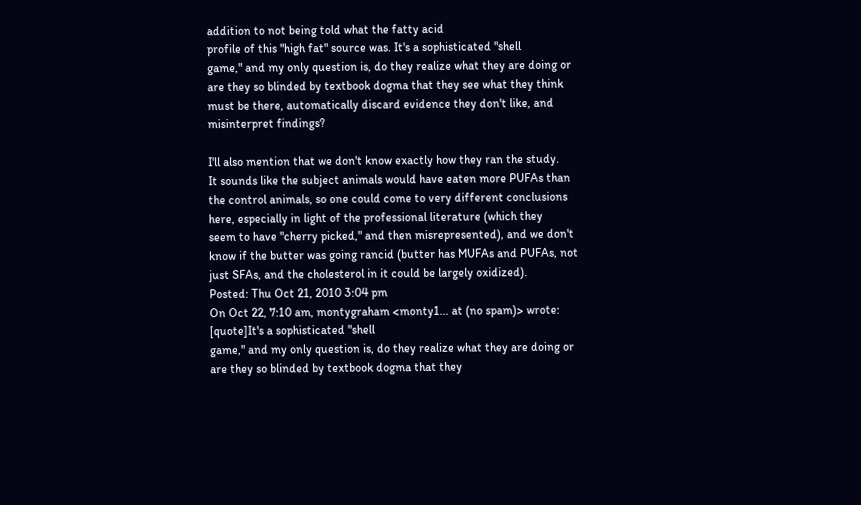addition to not being told what the fatty acid
profile of this "high fat" source was. It's a sophisticated "shell
game," and my only question is, do they realize what they are doing or
are they so blinded by textbook dogma that they see what they think
must be there, automatically discard evidence they don't like, and
misinterpret findings?

I'll also mention that we don't know exactly how they ran the study.
It sounds like the subject animals would have eaten more PUFAs than
the control animals, so one could come to very different conclusions
here, especially in light of the professional literature (which they
seem to have "cherry picked," and then misrepresented), and we don't
know if the butter was going rancid (butter has MUFAs and PUFAs, not
just SFAs, and the cholesterol in it could be largely oxidized).
Posted: Thu Oct 21, 2010 3:04 pm
On Oct 22, 7:10 am, montygraham <monty1... at (no spam)> wrote:
[quote]It's a sophisticated "shell
game," and my only question is, do they realize what they are doing or
are they so blinded by textbook dogma that they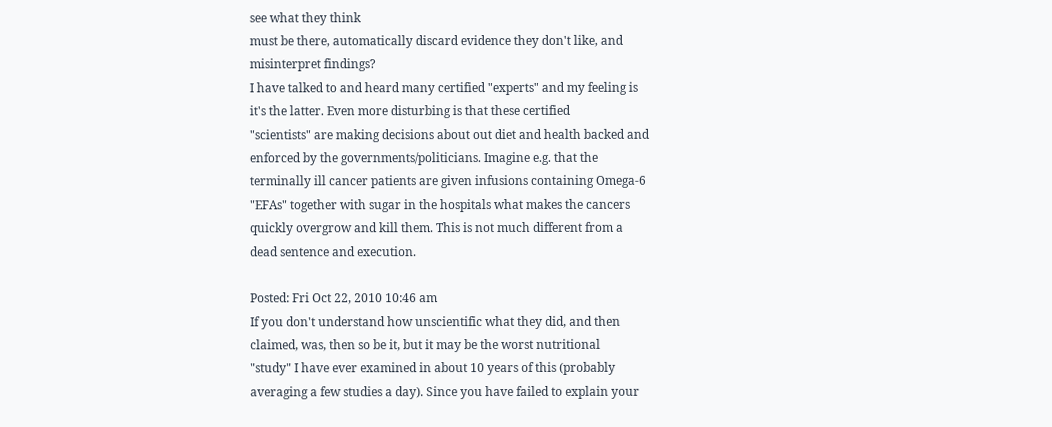see what they think
must be there, automatically discard evidence they don't like, and
misinterpret findings?
I have talked to and heard many certified "experts" and my feeling is
it's the latter. Even more disturbing is that these certified
"scientists" are making decisions about out diet and health backed and
enforced by the governments/politicians. Imagine e.g. that the
terminally ill cancer patients are given infusions containing Omega-6
"EFAs" together with sugar in the hospitals what makes the cancers
quickly overgrow and kill them. This is not much different from a
dead sentence and execution.

Posted: Fri Oct 22, 2010 10:46 am
If you don't understand how unscientific what they did, and then
claimed, was, then so be it, but it may be the worst nutritional
"study" I have ever examined in about 10 years of this (probably
averaging a few studies a day). Since you have failed to explain your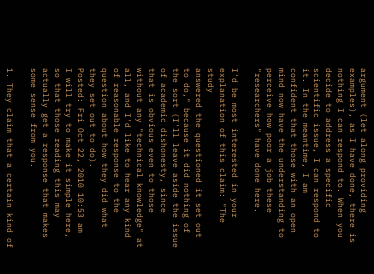argument (let along providing examples), as I have done, there is
nothing I can respond to. When you decide to address a specific
scientific issue, I can respond to it. In the meantime, I am
confident that those with an open mind now have the understanding to
perceive how poor a job these "researchers" have done here.

I'd be most interested in your explanation of this claim: "The study
answered the questioned it set out to do," because it did nothing of
the sort (I'll leave aside the issue of academic dishonesty, since
that is obvious even to those without any "technical knowledge" at
all, and I'd like to hear any kind of reasonable response to the
question about how they did what they set out to do).
Posted: Fri Oct 22, 2010 10:53 am
I will try to make it simple here, so that those reading this may
actually get a response that makes some sense from you.

1. They claim that a certain kind of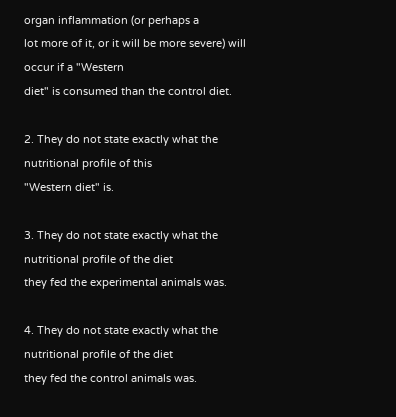organ inflammation (or perhaps a
lot more of it, or it will be more severe) will occur if a "Western
diet" is consumed than the control diet.

2. They do not state exactly what the nutritional profile of this
"Western diet" is.

3. They do not state exactly what the nutritional profile of the diet
they fed the experimental animals was.

4. They do not state exactly what the nutritional profile of the diet
they fed the control animals was.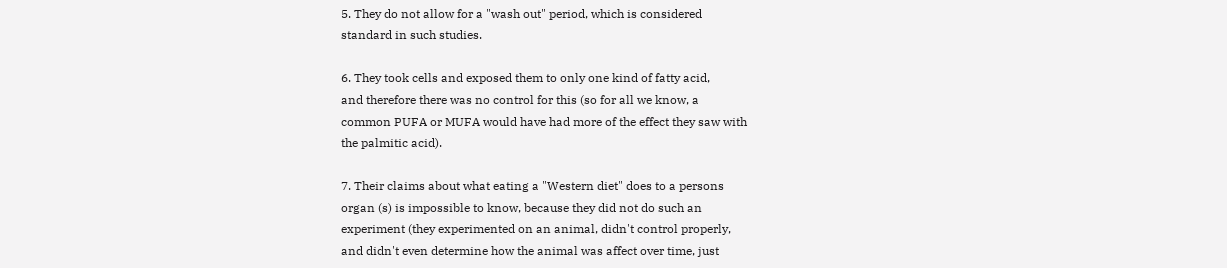5. They do not allow for a "wash out" period, which is considered
standard in such studies.

6. They took cells and exposed them to only one kind of fatty acid,
and therefore there was no control for this (so for all we know, a
common PUFA or MUFA would have had more of the effect they saw with
the palmitic acid).

7. Their claims about what eating a "Western diet" does to a persons
organ (s) is impossible to know, because they did not do such an
experiment (they experimented on an animal, didn't control properly,
and didn't even determine how the animal was affect over time, just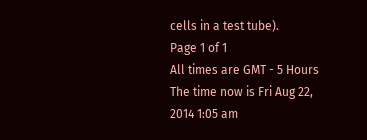cells in a test tube).
Page 1 of 1
All times are GMT - 5 Hours
The time now is Fri Aug 22, 2014 1:05 am